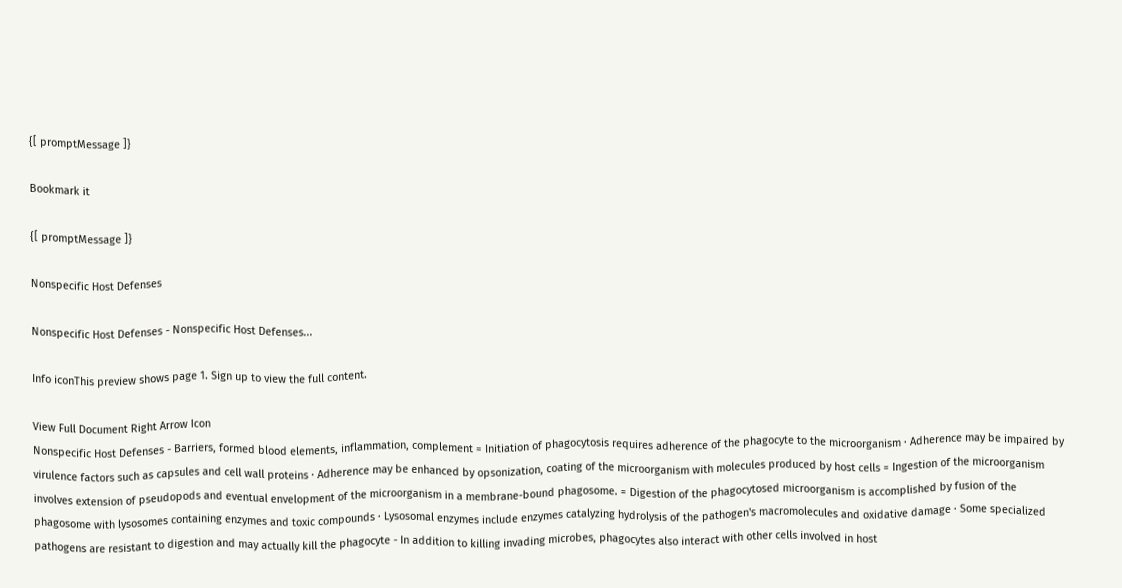{[ promptMessage ]}

Bookmark it

{[ promptMessage ]}

Nonspecific Host Defenses

Nonspecific Host Defenses - Nonspecific Host Defenses...

Info iconThis preview shows page 1. Sign up to view the full content.

View Full Document Right Arrow Icon
Nonspecific Host Defenses - Barriers, formed blood elements, inflammation, complement = Initiation of phagocytosis requires adherence of the phagocyte to the microorganism · Adherence may be impaired by virulence factors such as capsules and cell wall proteins · Adherence may be enhanced by opsonization, coating of the microorganism with molecules produced by host cells = Ingestion of the microorganism involves extension of pseudopods and eventual envelopment of the microorganism in a membrane-bound phagosome. = Digestion of the phagocytosed microorganism is accomplished by fusion of the phagosome with lysosomes containing enzymes and toxic compounds · Lysosomal enzymes include enzymes catalyzing hydrolysis of the pathogen's macromolecules and oxidative damage · Some specialized pathogens are resistant to digestion and may actually kill the phagocyte - In addition to killing invading microbes, phagocytes also interact with other cells involved in host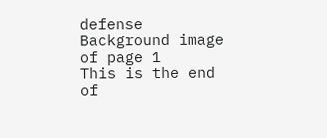defense
Background image of page 1
This is the end of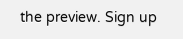the preview. Sign up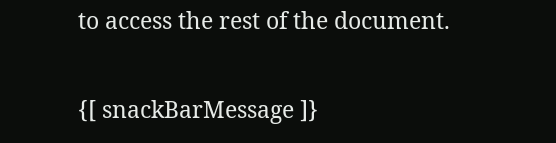to access the rest of the document.

{[ snackBarMessage ]}